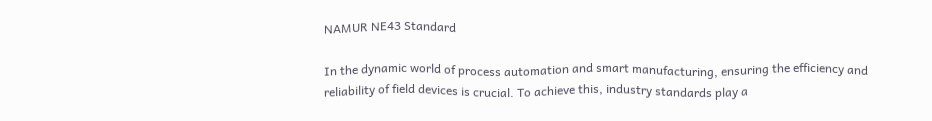NAMUR NE43 Standard

In the dynamic world of process automation and smart manufacturing, ensuring the efficiency and reliability of field devices is crucial. To achieve this, industry standards play a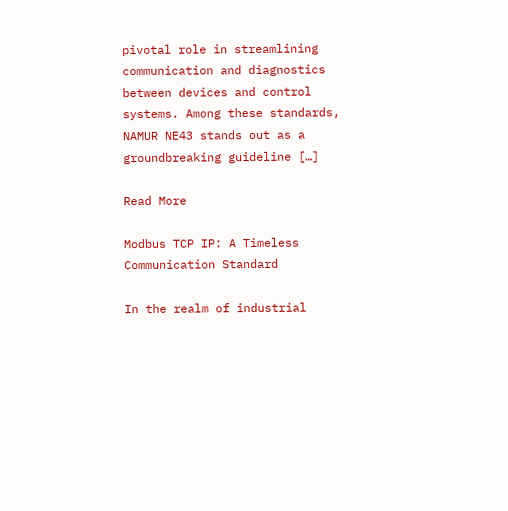pivotal role in streamlining communication and diagnostics between devices and control systems. Among these standards, NAMUR NE43 stands out as a groundbreaking guideline […]

Read More

Modbus TCP IP: A Timeless Communication Standard

In the realm of industrial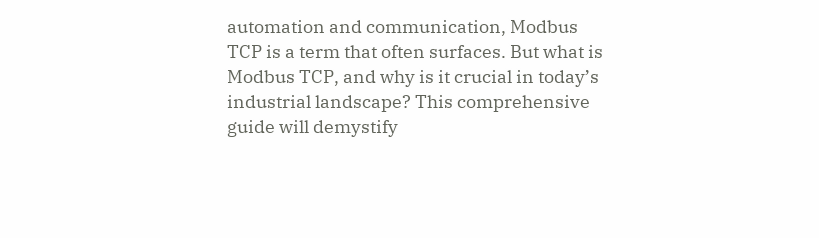automation and communication, Modbus TCP is a term that often surfaces. But what is Modbus TCP, and why is it crucial in today’s industrial landscape? This comprehensive guide will demystify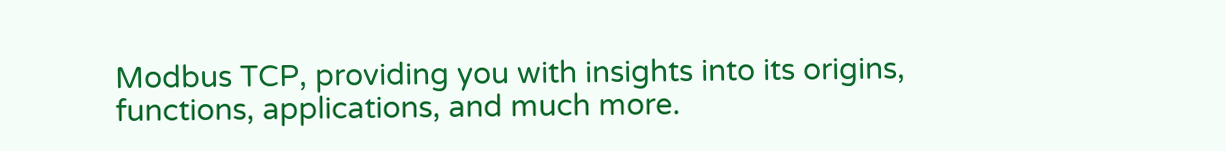Modbus TCP, providing you with insights into its origins, functions, applications, and much more.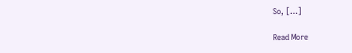So, […]

Read More